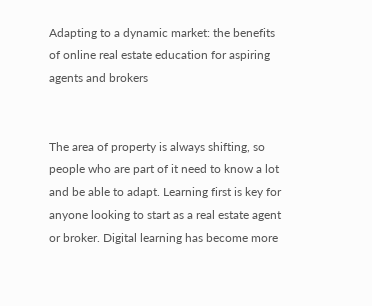Adapting to a dynamic market: the benefits of online real estate education for aspiring agents and brokers


The area of property is always shifting, so people who are part of it need to know a lot and be able to adapt. Learning first is key for anyone looking to start as a real estate agent or broker. Digital learning has become more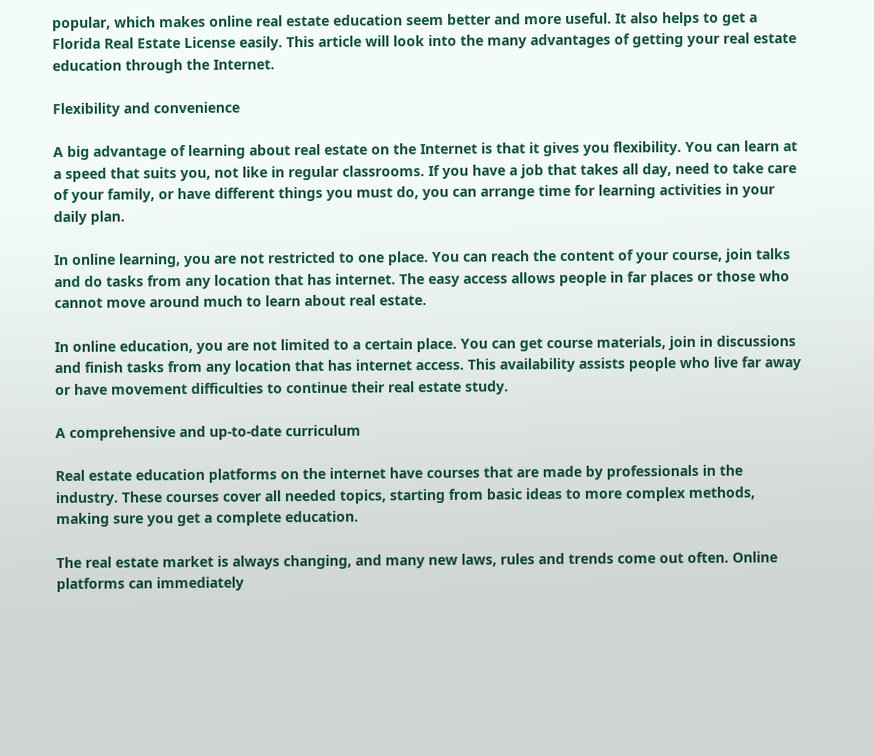popular, which makes online real estate education seem better and more useful. It also helps to get a Florida Real Estate License easily. This article will look into the many advantages of getting your real estate education through the Internet.

Flexibility and convenience

A big advantage of learning about real estate on the Internet is that it gives you flexibility. You can learn at a speed that suits you, not like in regular classrooms. If you have a job that takes all day, need to take care of your family, or have different things you must do, you can arrange time for learning activities in your daily plan.

In online learning, you are not restricted to one place. You can reach the content of your course, join talks and do tasks from any location that has internet. The easy access allows people in far places or those who cannot move around much to learn about real estate.

In online education, you are not limited to a certain place. You can get course materials, join in discussions and finish tasks from any location that has internet access. This availability assists people who live far away or have movement difficulties to continue their real estate study.

A comprehensive and up-to-date curriculum

Real estate education platforms on the internet have courses that are made by professionals in the industry. These courses cover all needed topics, starting from basic ideas to more complex methods, making sure you get a complete education.

The real estate market is always changing, and many new laws, rules and trends come out often. Online platforms can immediately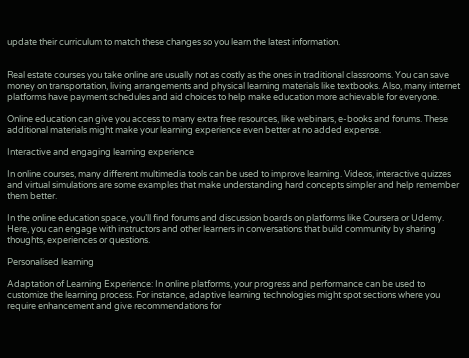update their curriculum to match these changes so you learn the latest information.


Real estate courses you take online are usually not as costly as the ones in traditional classrooms. You can save money on transportation, living arrangements and physical learning materials like textbooks. Also, many internet platforms have payment schedules and aid choices to help make education more achievable for everyone.

Online education can give you access to many extra free resources, like webinars, e-books and forums. These additional materials might make your learning experience even better at no added expense.

Interactive and engaging learning experience

In online courses, many different multimedia tools can be used to improve learning. Videos, interactive quizzes and virtual simulations are some examples that make understanding hard concepts simpler and help remember them better.

In the online education space, you’ll find forums and discussion boards on platforms like Coursera or Udemy. Here, you can engage with instructors and other learners in conversations that build community by sharing thoughts, experiences or questions.

Personalised learning

Adaptation of Learning Experience: In online platforms, your progress and performance can be used to customize the learning process. For instance, adaptive learning technologies might spot sections where you require enhancement and give recommendations for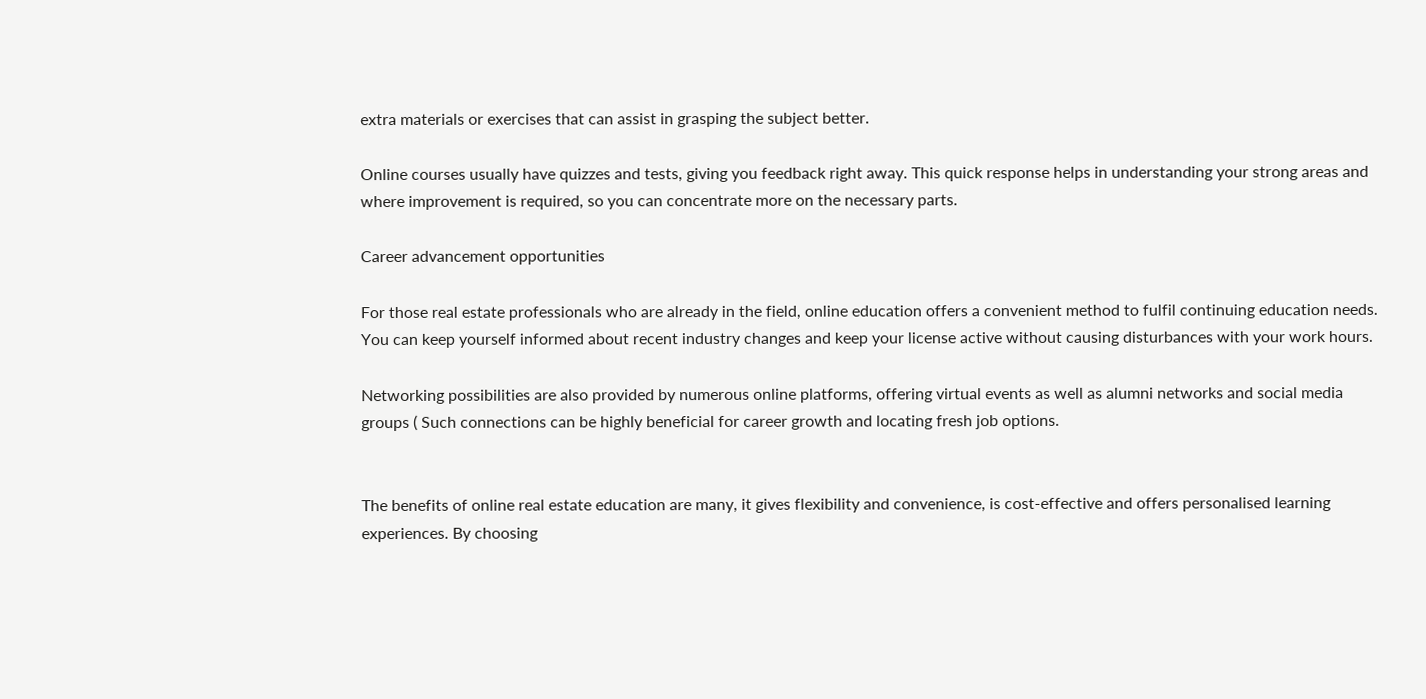extra materials or exercises that can assist in grasping the subject better.

Online courses usually have quizzes and tests, giving you feedback right away. This quick response helps in understanding your strong areas and where improvement is required, so you can concentrate more on the necessary parts.

Career advancement opportunities

For those real estate professionals who are already in the field, online education offers a convenient method to fulfil continuing education needs. You can keep yourself informed about recent industry changes and keep your license active without causing disturbances with your work hours.

Networking possibilities are also provided by numerous online platforms, offering virtual events as well as alumni networks and social media groups ( Such connections can be highly beneficial for career growth and locating fresh job options.


The benefits of online real estate education are many, it gives flexibility and convenience, is cost-effective and offers personalised learning experiences. By choosing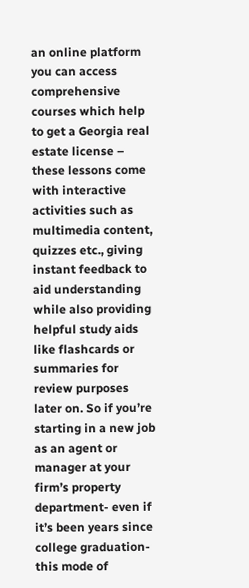an online platform you can access comprehensive courses which help to get a Georgia real estate license – these lessons come with interactive activities such as multimedia content, quizzes etc., giving instant feedback to aid understanding while also providing helpful study aids like flashcards or summaries for review purposes later on. So if you’re starting in a new job as an agent or manager at your firm’s property department- even if it’s been years since college graduation- this mode of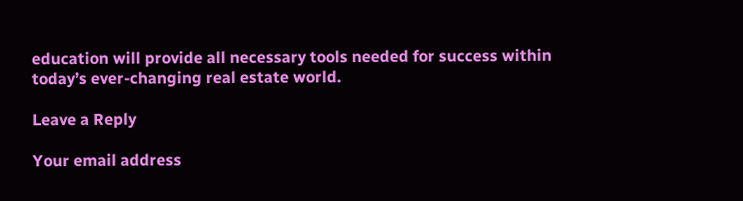education will provide all necessary tools needed for success within today’s ever-changing real estate world.

Leave a Reply

Your email address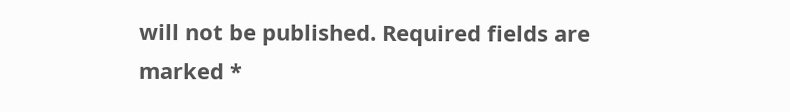will not be published. Required fields are marked *